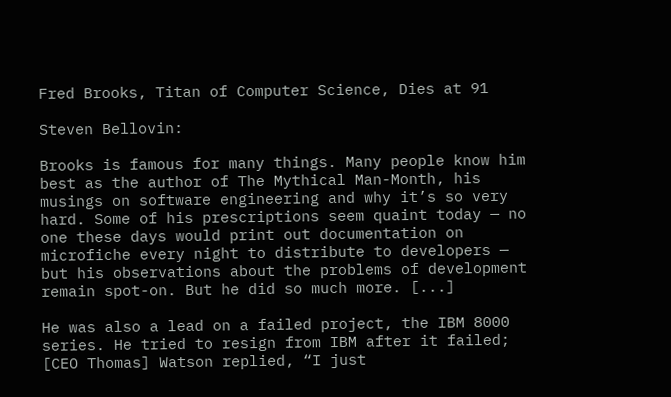Fred Brooks, Titan of Computer Science, Dies at 91

Steven Bellovin:

Brooks is famous for many things. Many people know him best as the author of The Mythical Man-Month, his musings on software engineering and why it’s so very hard. Some of his prescriptions seem quaint today — no one these days would print out documentation on microfiche every night to distribute to developers — but his observations about the problems of development remain spot-on. But he did so much more. [...]

He was also a lead on a failed project, the IBM 8000 series. He tried to resign from IBM after it failed; [CEO Thomas] Watson replied, “I just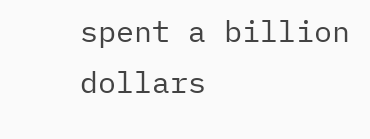spent a billion dollars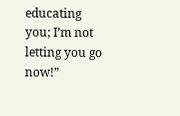educating you; I’m not letting you go now!”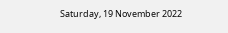Saturday, 19 November 2022